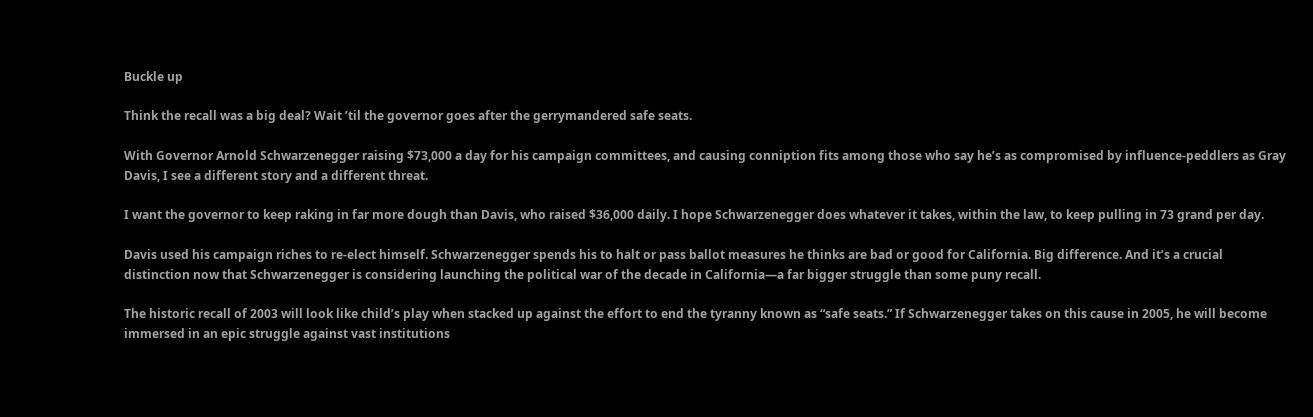Buckle up

Think the recall was a big deal? Wait ’til the governor goes after the gerrymandered safe seats.

With Governor Arnold Schwarzenegger raising $73,000 a day for his campaign committees, and causing conniption fits among those who say he’s as compromised by influence-peddlers as Gray Davis, I see a different story and a different threat.

I want the governor to keep raking in far more dough than Davis, who raised $36,000 daily. I hope Schwarzenegger does whatever it takes, within the law, to keep pulling in 73 grand per day.

Davis used his campaign riches to re-elect himself. Schwarzenegger spends his to halt or pass ballot measures he thinks are bad or good for California. Big difference. And it’s a crucial distinction now that Schwarzenegger is considering launching the political war of the decade in California—a far bigger struggle than some puny recall.

The historic recall of 2003 will look like child’s play when stacked up against the effort to end the tyranny known as “safe seats.” If Schwarzenegger takes on this cause in 2005, he will become immersed in an epic struggle against vast institutions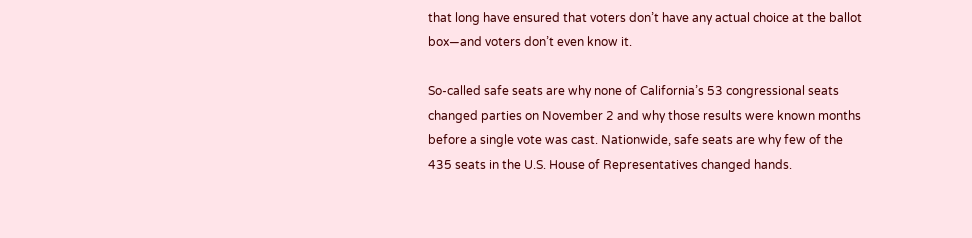that long have ensured that voters don’t have any actual choice at the ballot box—and voters don’t even know it.

So-called safe seats are why none of California’s 53 congressional seats changed parties on November 2 and why those results were known months before a single vote was cast. Nationwide, safe seats are why few of the 435 seats in the U.S. House of Representatives changed hands.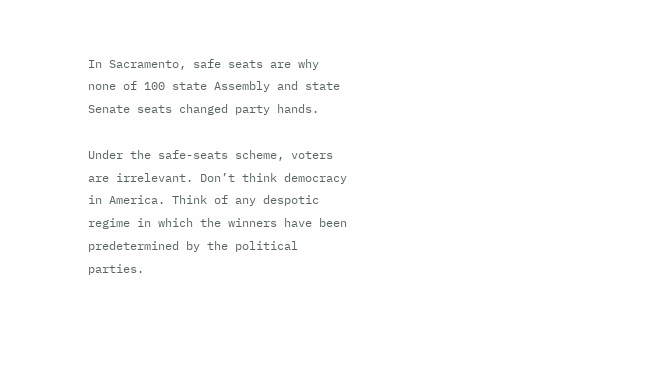In Sacramento, safe seats are why none of 100 state Assembly and state Senate seats changed party hands.

Under the safe-seats scheme, voters are irrelevant. Don’t think democracy in America. Think of any despotic regime in which the winners have been predetermined by the political parties.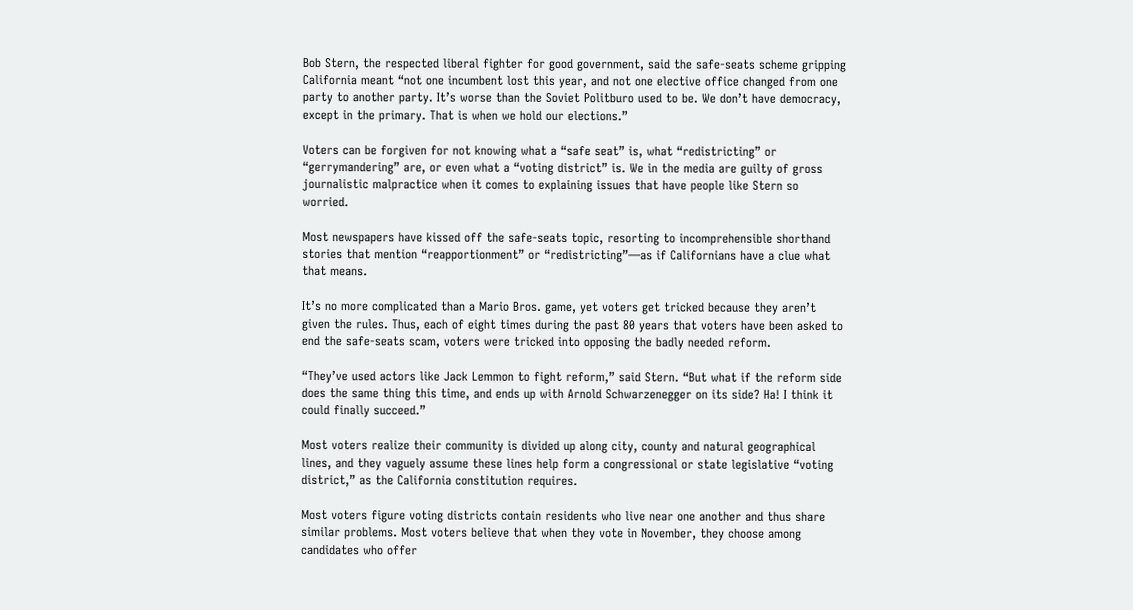Bob Stern, the respected liberal fighter for good government, said the safe-seats scheme gripping California meant “not one incumbent lost this year, and not one elective office changed from one party to another party. It’s worse than the Soviet Politburo used to be. We don’t have democracy, except in the primary. That is when we hold our elections.”

Voters can be forgiven for not knowing what a “safe seat” is, what “redistricting” or “gerrymandering” are, or even what a “voting district” is. We in the media are guilty of gross journalistic malpractice when it comes to explaining issues that have people like Stern so worried.

Most newspapers have kissed off the safe-seats topic, resorting to incomprehensible shorthand stories that mention “reapportionment” or “redistricting”—as if Californians have a clue what that means.

It’s no more complicated than a Mario Bros. game, yet voters get tricked because they aren’t given the rules. Thus, each of eight times during the past 80 years that voters have been asked to end the safe-seats scam, voters were tricked into opposing the badly needed reform.

“They’ve used actors like Jack Lemmon to fight reform,” said Stern. “But what if the reform side does the same thing this time, and ends up with Arnold Schwarzenegger on its side? Ha! I think it could finally succeed.”

Most voters realize their community is divided up along city, county and natural geographical lines, and they vaguely assume these lines help form a congressional or state legislative “voting district,” as the California constitution requires.

Most voters figure voting districts contain residents who live near one another and thus share similar problems. Most voters believe that when they vote in November, they choose among candidates who offer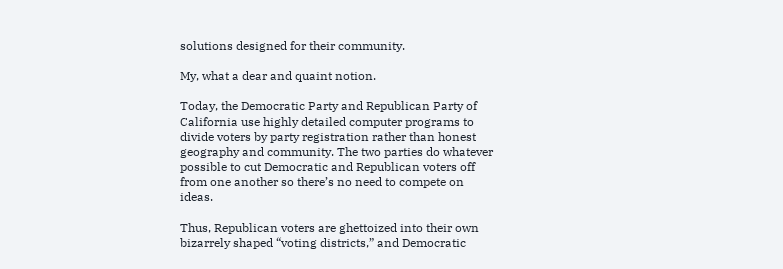solutions designed for their community.

My, what a dear and quaint notion.

Today, the Democratic Party and Republican Party of California use highly detailed computer programs to divide voters by party registration rather than honest geography and community. The two parties do whatever possible to cut Democratic and Republican voters off from one another so there’s no need to compete on ideas.

Thus, Republican voters are ghettoized into their own bizarrely shaped “voting districts,” and Democratic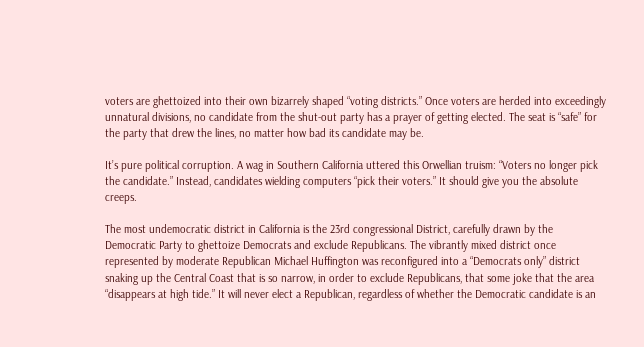voters are ghettoized into their own bizarrely shaped “voting districts.” Once voters are herded into exceedingly unnatural divisions, no candidate from the shut-out party has a prayer of getting elected. The seat is “safe” for the party that drew the lines, no matter how bad its candidate may be.

It’s pure political corruption. A wag in Southern California uttered this Orwellian truism: “Voters no longer pick the candidate.” Instead, candidates wielding computers “pick their voters.” It should give you the absolute creeps.

The most undemocratic district in California is the 23rd congressional District, carefully drawn by the Democratic Party to ghettoize Democrats and exclude Republicans. The vibrantly mixed district once represented by moderate Republican Michael Huffington was reconfigured into a “Democrats only” district snaking up the Central Coast that is so narrow, in order to exclude Republicans, that some joke that the area “disappears at high tide.” It will never elect a Republican, regardless of whether the Democratic candidate is an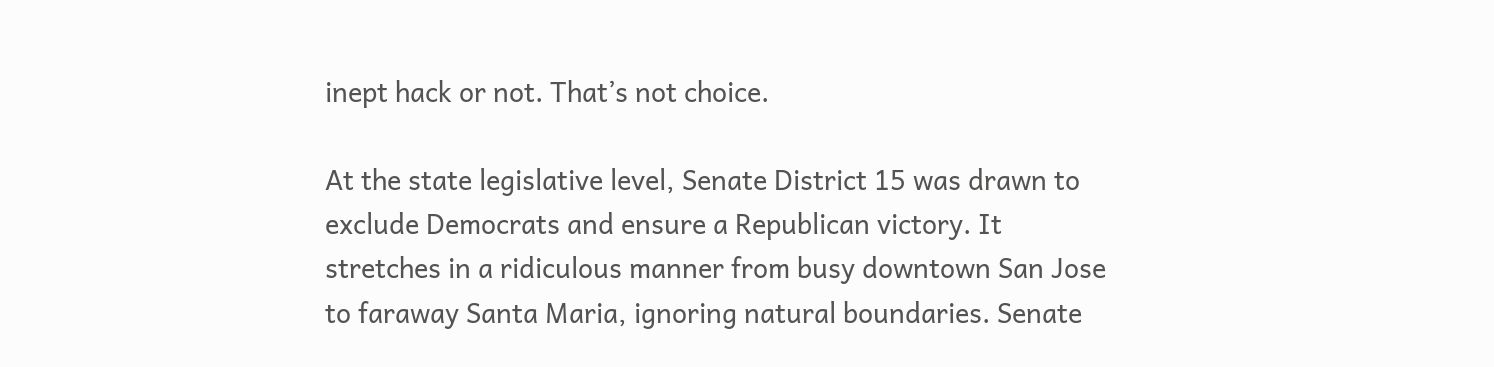inept hack or not. That’s not choice.

At the state legislative level, Senate District 15 was drawn to exclude Democrats and ensure a Republican victory. It stretches in a ridiculous manner from busy downtown San Jose to faraway Santa Maria, ignoring natural boundaries. Senate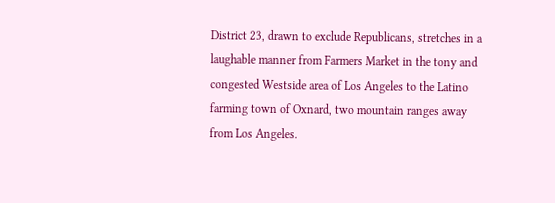District 23, drawn to exclude Republicans, stretches in a laughable manner from Farmers Market in the tony and congested Westside area of Los Angeles to the Latino farming town of Oxnard, two mountain ranges away from Los Angeles.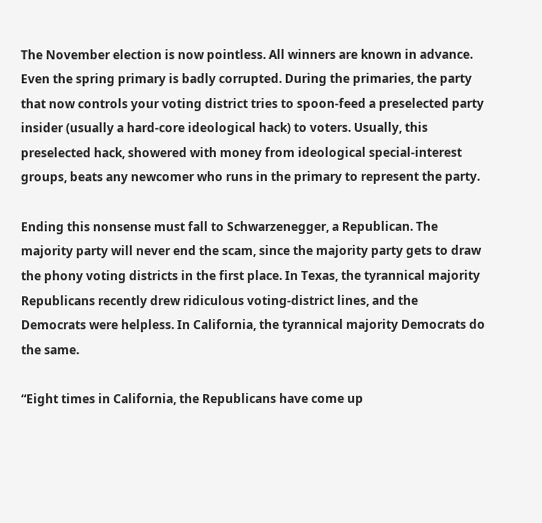The November election is now pointless. All winners are known in advance. Even the spring primary is badly corrupted. During the primaries, the party that now controls your voting district tries to spoon-feed a preselected party insider (usually a hard-core ideological hack) to voters. Usually, this preselected hack, showered with money from ideological special-interest groups, beats any newcomer who runs in the primary to represent the party.

Ending this nonsense must fall to Schwarzenegger, a Republican. The majority party will never end the scam, since the majority party gets to draw the phony voting districts in the first place. In Texas, the tyrannical majority Republicans recently drew ridiculous voting-district lines, and the Democrats were helpless. In California, the tyrannical majority Democrats do the same.

“Eight times in California, the Republicans have come up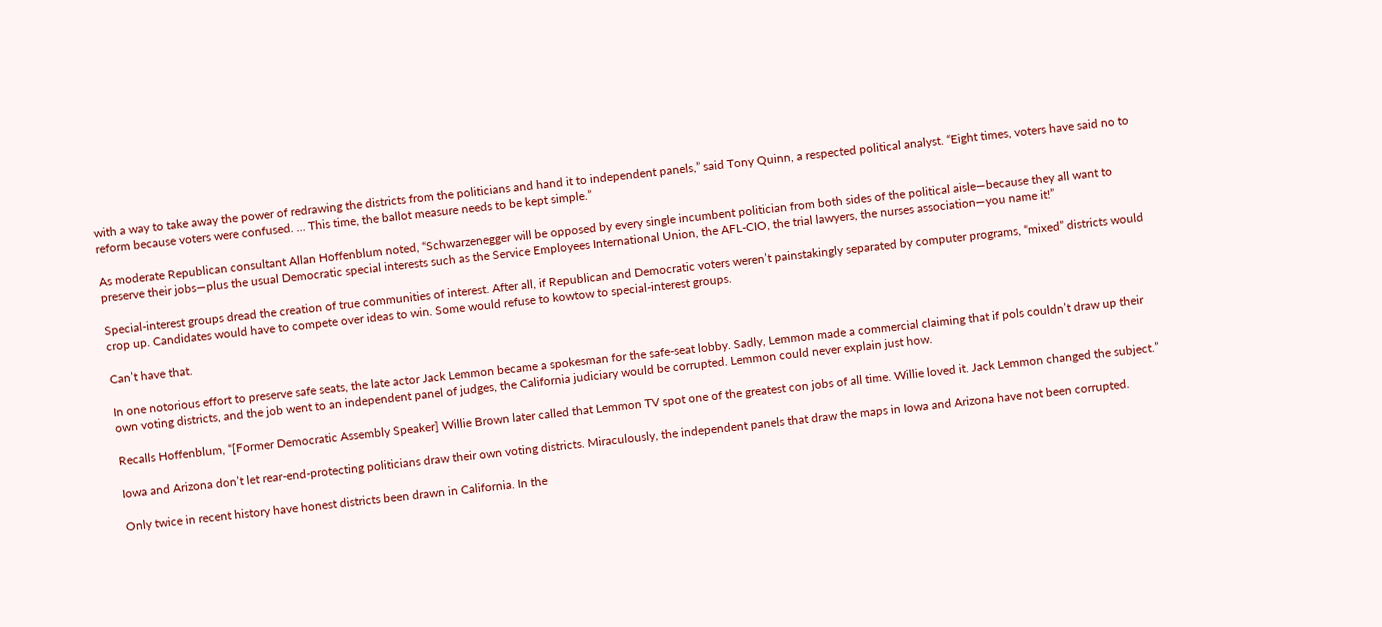with a way to take away the power of redrawing the districts from the politicians and hand it to independent panels,” said Tony Quinn, a respected political analyst. “Eight times, voters have said no to reform because voters were confused. … This time, the ballot measure needs to be kept simple.”

As moderate Republican consultant Allan Hoffenblum noted, “Schwarzenegger will be opposed by every single incumbent politician from both sides of the political aisle—because they all want to preserve their jobs—plus the usual Democratic special interests such as the Service Employees International Union, the AFL-CIO, the trial lawyers, the nurses association—you name it!”

Special-interest groups dread the creation of true communities of interest. After all, if Republican and Democratic voters weren’t painstakingly separated by computer programs, “mixed” districts would crop up. Candidates would have to compete over ideas to win. Some would refuse to kowtow to special-interest groups.

Can’t have that.

In one notorious effort to preserve safe seats, the late actor Jack Lemmon became a spokesman for the safe-seat lobby. Sadly, Lemmon made a commercial claiming that if pols couldn’t draw up their own voting districts, and the job went to an independent panel of judges, the California judiciary would be corrupted. Lemmon could never explain just how.

Recalls Hoffenblum, “[Former Democratic Assembly Speaker] Willie Brown later called that Lemmon TV spot one of the greatest con jobs of all time. Willie loved it. Jack Lemmon changed the subject.”

Iowa and Arizona don’t let rear-end-protecting politicians draw their own voting districts. Miraculously, the independent panels that draw the maps in Iowa and Arizona have not been corrupted.

Only twice in recent history have honest districts been drawn in California. In the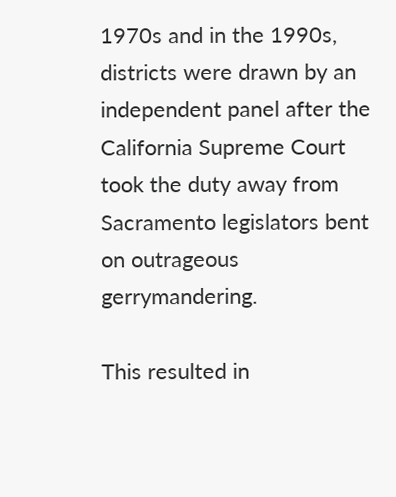1970s and in the 1990s, districts were drawn by an independent panel after the California Supreme Court took the duty away from Sacramento legislators bent on outrageous gerrymandering.

This resulted in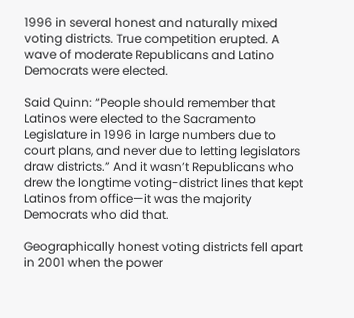1996 in several honest and naturally mixed voting districts. True competition erupted. A wave of moderate Republicans and Latino Democrats were elected.

Said Quinn: “People should remember that Latinos were elected to the Sacramento Legislature in 1996 in large numbers due to court plans, and never due to letting legislators draw districts.” And it wasn’t Republicans who drew the longtime voting-district lines that kept Latinos from office—it was the majority Democrats who did that.

Geographically honest voting districts fell apart in 2001 when the power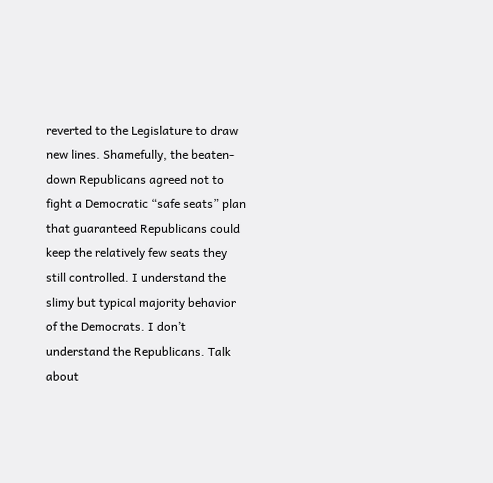reverted to the Legislature to draw new lines. Shamefully, the beaten-down Republicans agreed not to fight a Democratic “safe seats” plan that guaranteed Republicans could keep the relatively few seats they still controlled. I understand the slimy but typical majority behavior of the Democrats. I don’t understand the Republicans. Talk about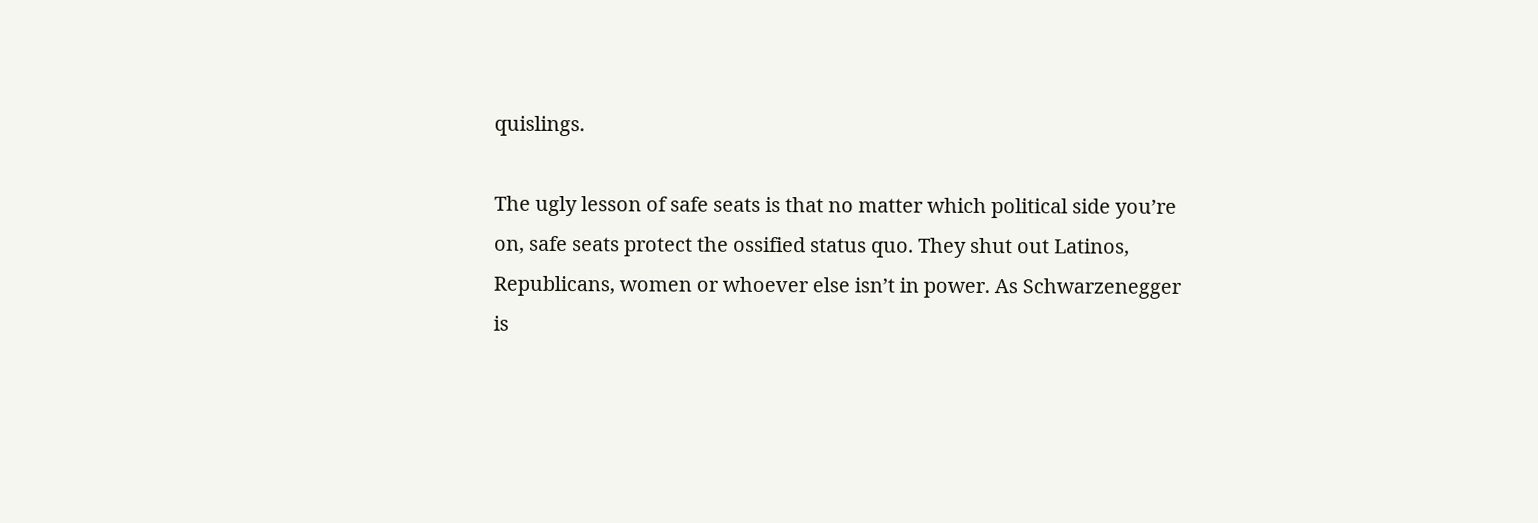quislings.

The ugly lesson of safe seats is that no matter which political side you’re on, safe seats protect the ossified status quo. They shut out Latinos, Republicans, women or whoever else isn’t in power. As Schwarzenegger is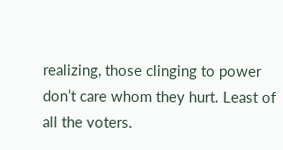realizing, those clinging to power don’t care whom they hurt. Least of all the voters.